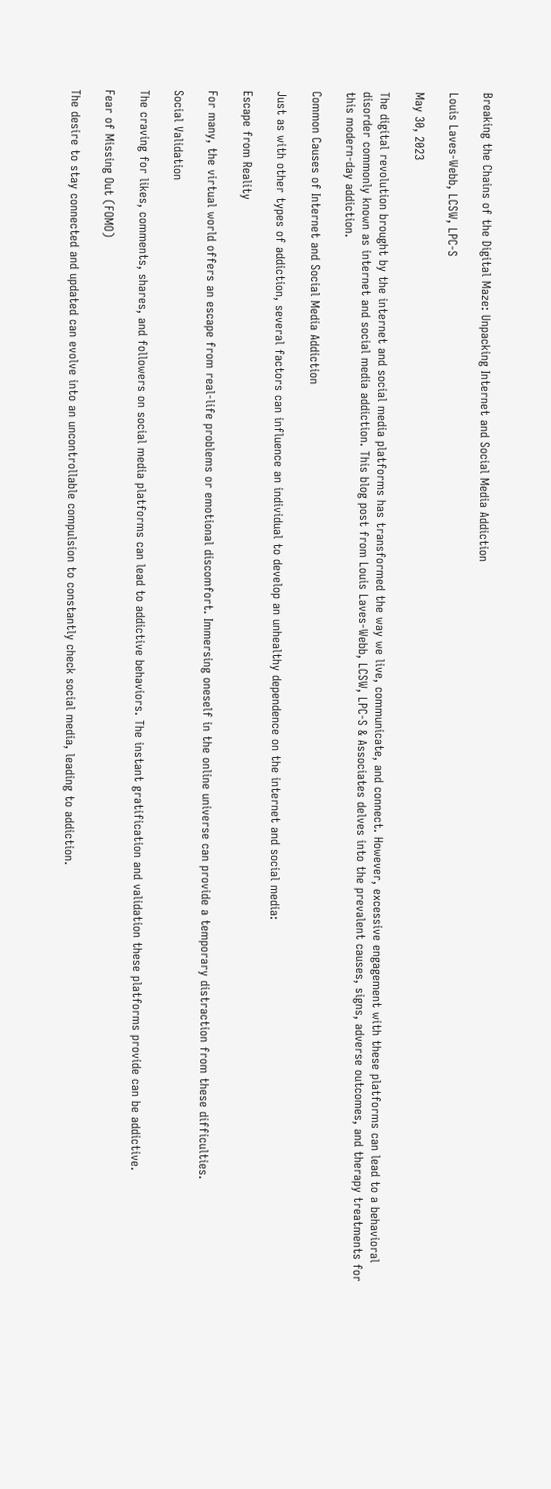Breaking the Chains of the Digital Maze: Unpacking Internet and Social Media Addiction

Louis Laves-Webb, LCSW, LPC-S

May 30, 2023

The digital revolution brought by the internet and social media platforms has transformed the way we live, communicate, and connect. However, excessive engagement with these platforms can lead to a behavioral disorder commonly known as internet and social media addiction. This blog post from Louis Laves-Webb, LCSW, LPC-S & Associates delves into the prevalent causes, signs, adverse outcomes, and therapy treatments for this modern-day addiction.

Common Causes of Internet and Social Media Addiction

Just as with other types of addiction, several factors can influence an individual to develop an unhealthy dependence on the internet and social media:

Escape from Reality

For many, the virtual world offers an escape from real-life problems or emotional discomfort. Immersing oneself in the online universe can provide a temporary distraction from these difficulties.

Social Validation

The craving for likes, comments, shares, and followers on social media platforms can lead to addictive behaviors. The instant gratification and validation these platforms provide can be addictive.

Fear of Missing Out (FOMO)

The desire to stay connected and updated can evolve into an uncontrollable compulsion to constantly check social media, leading to addiction.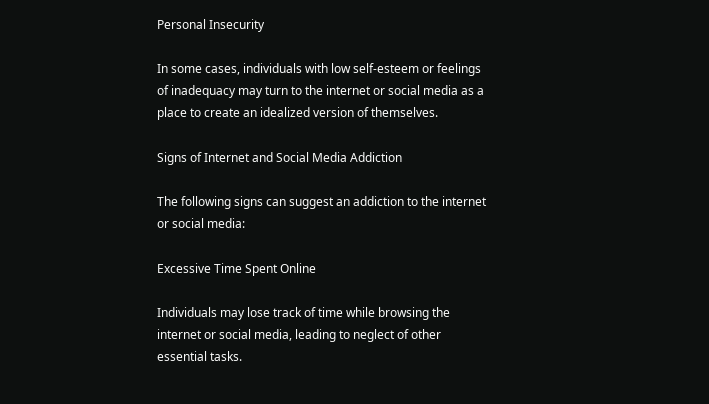Personal Insecurity

In some cases, individuals with low self-esteem or feelings of inadequacy may turn to the internet or social media as a place to create an idealized version of themselves.

Signs of Internet and Social Media Addiction

The following signs can suggest an addiction to the internet or social media:

Excessive Time Spent Online

Individuals may lose track of time while browsing the internet or social media, leading to neglect of other essential tasks.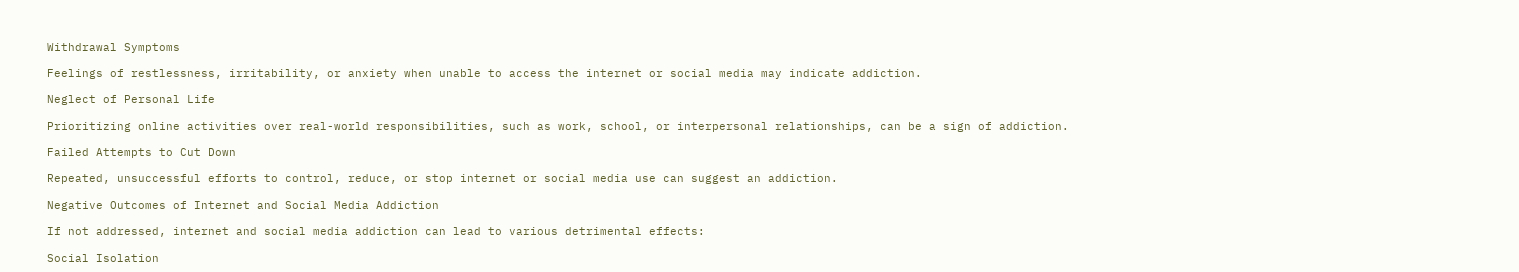Withdrawal Symptoms

Feelings of restlessness, irritability, or anxiety when unable to access the internet or social media may indicate addiction.

Neglect of Personal Life

Prioritizing online activities over real-world responsibilities, such as work, school, or interpersonal relationships, can be a sign of addiction.

Failed Attempts to Cut Down

Repeated, unsuccessful efforts to control, reduce, or stop internet or social media use can suggest an addiction.

Negative Outcomes of Internet and Social Media Addiction

If not addressed, internet and social media addiction can lead to various detrimental effects:

Social Isolation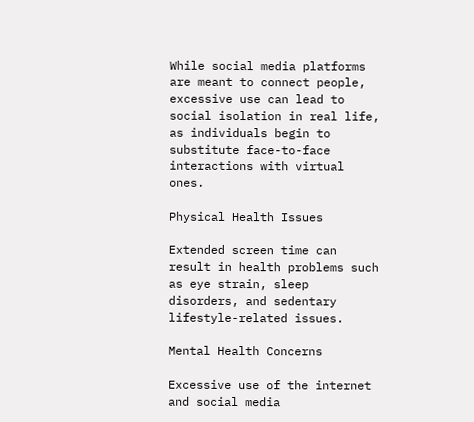While social media platforms are meant to connect people, excessive use can lead to social isolation in real life, as individuals begin to substitute face-to-face interactions with virtual ones.

Physical Health Issues

Extended screen time can result in health problems such as eye strain, sleep disorders, and sedentary lifestyle-related issues.

Mental Health Concerns

Excessive use of the internet and social media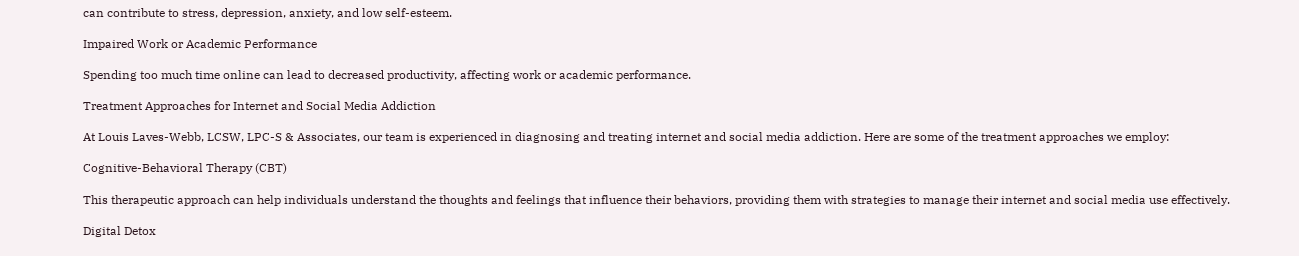can contribute to stress, depression, anxiety, and low self-esteem.

Impaired Work or Academic Performance

Spending too much time online can lead to decreased productivity, affecting work or academic performance.

Treatment Approaches for Internet and Social Media Addiction

At Louis Laves-Webb, LCSW, LPC-S & Associates, our team is experienced in diagnosing and treating internet and social media addiction. Here are some of the treatment approaches we employ:

Cognitive-Behavioral Therapy (CBT)

This therapeutic approach can help individuals understand the thoughts and feelings that influence their behaviors, providing them with strategies to manage their internet and social media use effectively.

Digital Detox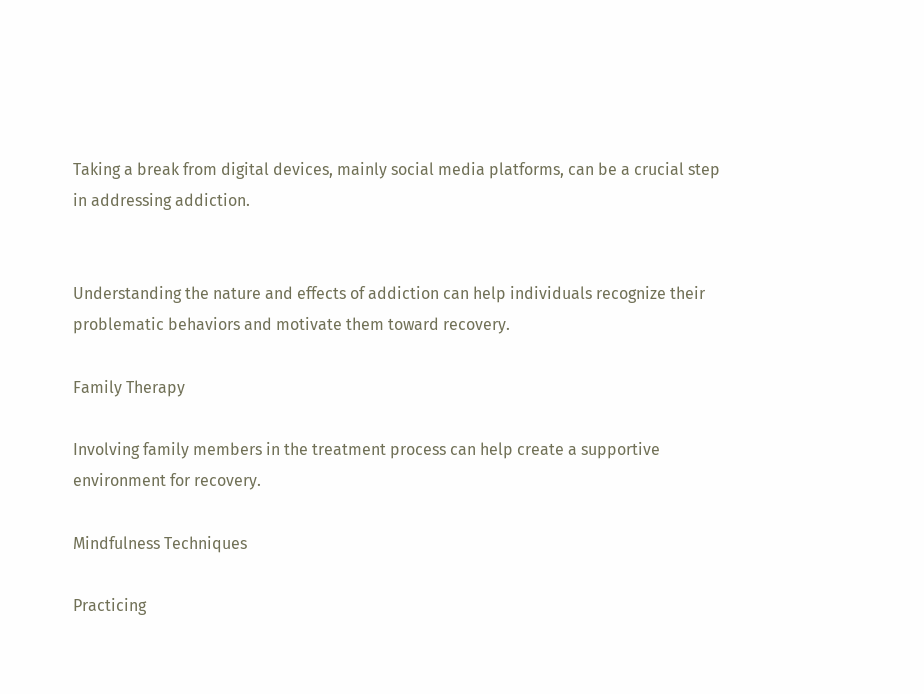Taking a break from digital devices, mainly social media platforms, can be a crucial step in addressing addiction.


Understanding the nature and effects of addiction can help individuals recognize their problematic behaviors and motivate them toward recovery.

Family Therapy

Involving family members in the treatment process can help create a supportive environment for recovery.

Mindfulness Techniques

Practicing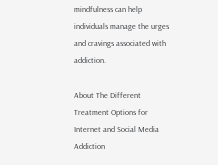mindfulness can help individuals manage the urges and cravings associated with addiction.

About The Different Treatment Options for Internet and Social Media Addiction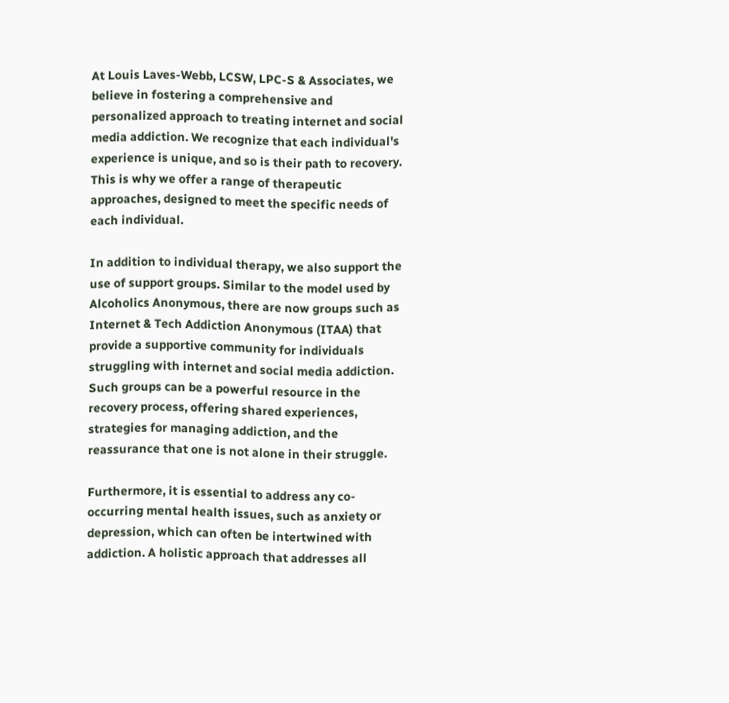At Louis Laves-Webb, LCSW, LPC-S & Associates, we believe in fostering a comprehensive and personalized approach to treating internet and social media addiction. We recognize that each individual's experience is unique, and so is their path to recovery. This is why we offer a range of therapeutic approaches, designed to meet the specific needs of each individual.

In addition to individual therapy, we also support the use of support groups. Similar to the model used by Alcoholics Anonymous, there are now groups such as Internet & Tech Addiction Anonymous (ITAA) that provide a supportive community for individuals struggling with internet and social media addiction. Such groups can be a powerful resource in the recovery process, offering shared experiences, strategies for managing addiction, and the reassurance that one is not alone in their struggle.

Furthermore, it is essential to address any co-occurring mental health issues, such as anxiety or depression, which can often be intertwined with addiction. A holistic approach that addresses all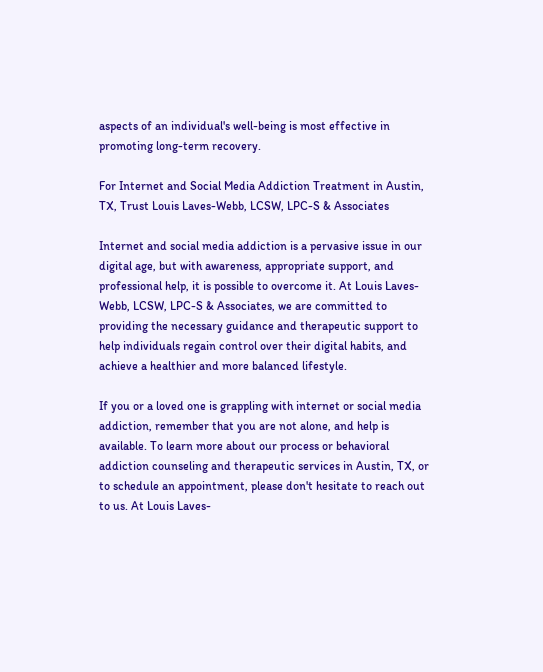aspects of an individual's well-being is most effective in promoting long-term recovery.

For Internet and Social Media Addiction Treatment in Austin, TX, Trust Louis Laves-Webb, LCSW, LPC-S & Associates

Internet and social media addiction is a pervasive issue in our digital age, but with awareness, appropriate support, and professional help, it is possible to overcome it. At Louis Laves-Webb, LCSW, LPC-S & Associates, we are committed to providing the necessary guidance and therapeutic support to help individuals regain control over their digital habits, and achieve a healthier and more balanced lifestyle.

If you or a loved one is grappling with internet or social media addiction, remember that you are not alone, and help is available. To learn more about our process or behavioral addiction counseling and therapeutic services in Austin, TX, or to schedule an appointment, please don't hesitate to reach out to us. At Louis Laves-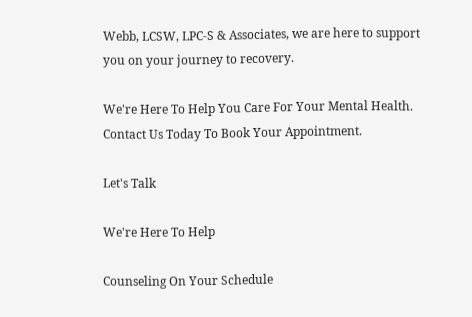Webb, LCSW, LPC-S & Associates, we are here to support you on your journey to recovery.

We're Here To Help You Care For Your Mental Health. Contact Us Today To Book Your Appointment.

Let's Talk

We're Here To Help

Counseling On Your Schedule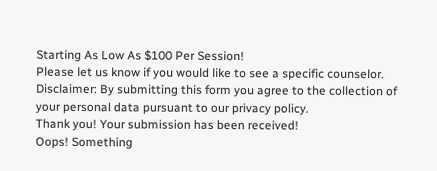Starting As Low As $100 Per Session!
Please let us know if you would like to see a specific counselor.
Disclaimer: By submitting this form you agree to the collection of your personal data pursuant to our privacy policy.
Thank you! Your submission has been received!
Oops! Something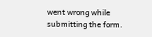went wrong while submitting the form.